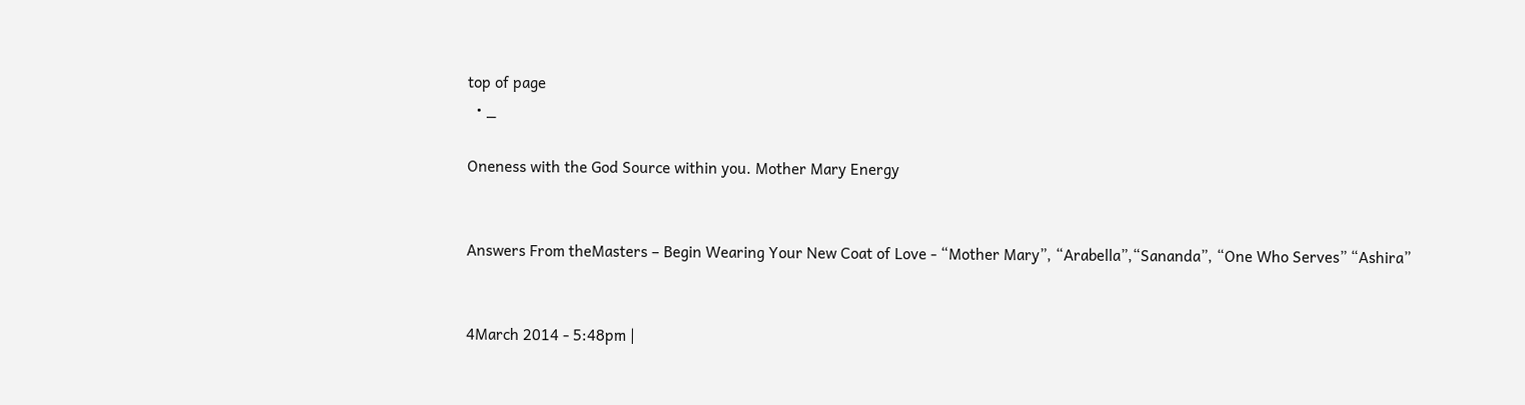top of page
  • _

Oneness with the God Source within you. Mother Mary Energy


Answers From theMasters – Begin Wearing Your New Coat of Love - “Mother Mary”, “Arabella”,“Sananda”, “One Who Serves” “Ashira”


4March 2014 - 5:48pm |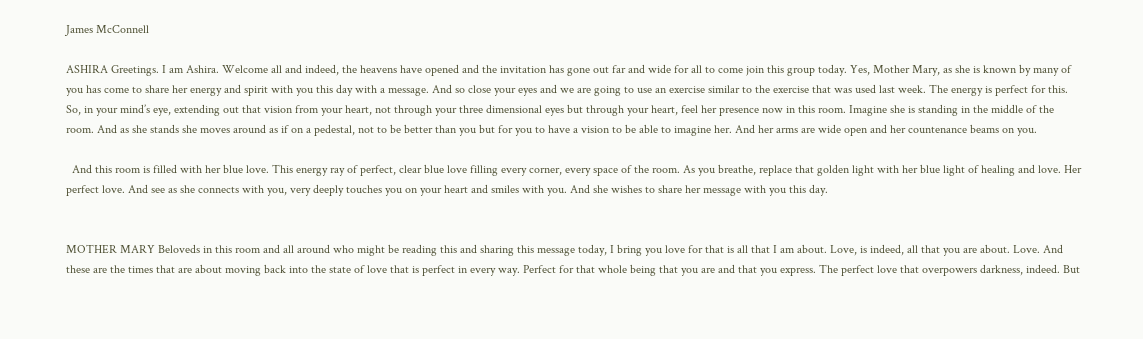James McConnell

ASHIRA Greetings. I am Ashira. Welcome all and indeed, the heavens have opened and the invitation has gone out far and wide for all to come join this group today. Yes, Mother Mary, as she is known by many of you has come to share her energy and spirit with you this day with a message. And so close your eyes and we are going to use an exercise similar to the exercise that was used last week. The energy is perfect for this. So, in your mind’s eye, extending out that vision from your heart, not through your three dimensional eyes but through your heart, feel her presence now in this room. Imagine she is standing in the middle of the room. And as she stands she moves around as if on a pedestal, not to be better than you but for you to have a vision to be able to imagine her. And her arms are wide open and her countenance beams on you.

  And this room is filled with her blue love. This energy ray of perfect, clear blue love filling every corner, every space of the room. As you breathe, replace that golden light with her blue light of healing and love. Her perfect love. And see as she connects with you, very deeply touches you on your heart and smiles with you. And she wishes to share her message with you this day.


MOTHER MARY Beloveds in this room and all around who might be reading this and sharing this message today, I bring you love for that is all that I am about. Love, is indeed, all that you are about. Love. And these are the times that are about moving back into the state of love that is perfect in every way. Perfect for that whole being that you are and that you express. The perfect love that overpowers darkness, indeed. But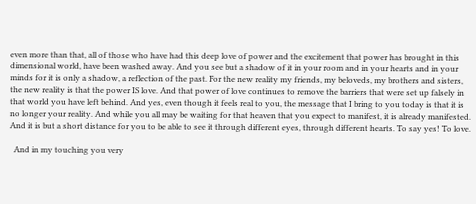even more than that, all of those who have had this deep love of power and the excitement that power has brought in this dimensional world, have been washed away. And you see but a shadow of it in your room and in your hearts and in your minds for it is only a shadow, a reflection of the past. For the new reality my friends, my beloveds, my brothers and sisters, the new reality is that the power IS love. And that power of love continues to remove the barriers that were set up falsely in that world you have left behind. And yes, even though it feels real to you, the message that I bring to you today is that it is no longer your reality. And while you all may be waiting for that heaven that you expect to manifest, it is already manifested. And it is but a short distance for you to be able to see it through different eyes, through different hearts. To say yes! To love.

  And in my touching you very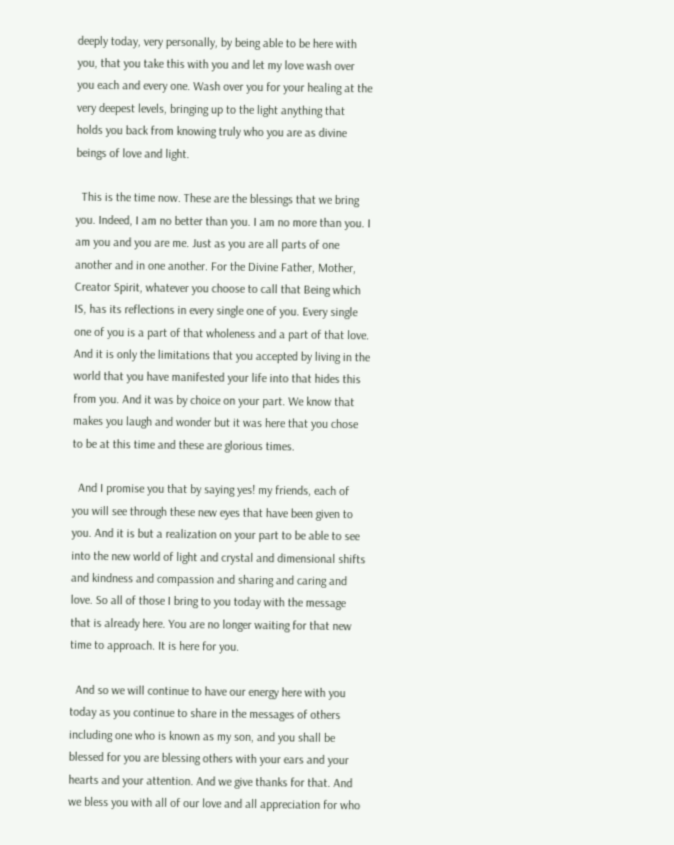deeply today, very personally, by being able to be here with you, that you take this with you and let my love wash over you each and every one. Wash over you for your healing at the very deepest levels, bringing up to the light anything that holds you back from knowing truly who you are as divine beings of love and light.

  This is the time now. These are the blessings that we bring you. Indeed, I am no better than you. I am no more than you. I am you and you are me. Just as you are all parts of one another and in one another. For the Divine Father, Mother, Creator Spirit, whatever you choose to call that Being which IS, has its reflections in every single one of you. Every single one of you is a part of that wholeness and a part of that love. And it is only the limitations that you accepted by living in the world that you have manifested your life into that hides this from you. And it was by choice on your part. We know that makes you laugh and wonder but it was here that you chose to be at this time and these are glorious times.

  And I promise you that by saying yes! my friends, each of you will see through these new eyes that have been given to you. And it is but a realization on your part to be able to see into the new world of light and crystal and dimensional shifts and kindness and compassion and sharing and caring and love. So all of those I bring to you today with the message that is already here. You are no longer waiting for that new time to approach. It is here for you.

  And so we will continue to have our energy here with you today as you continue to share in the messages of others including one who is known as my son, and you shall be blessed for you are blessing others with your ears and your hearts and your attention. And we give thanks for that. And we bless you with all of our love and all appreciation for who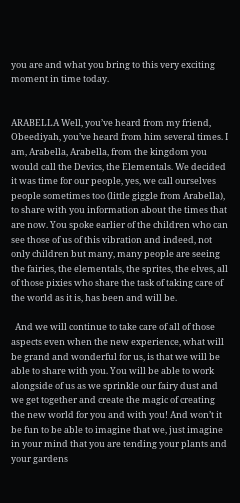you are and what you bring to this very exciting moment in time today.


ARABELLA Well, you’ve heard from my friend, Obeediyah, you’ve heard from him several times. I am, Arabella, Arabella, from the kingdom you would call the Devics, the Elementals. We decided it was time for our people, yes, we call ourselves people sometimes too (little giggle from Arabella), to share with you information about the times that are now. You spoke earlier of the children who can see those of us of this vibration and indeed, not only children but many, many people are seeing the fairies, the elementals, the sprites, the elves, all of those pixies who share the task of taking care of the world as it is, has been and will be.

  And we will continue to take care of all of those aspects even when the new experience, what will be grand and wonderful for us, is that we will be able to share with you. You will be able to work alongside of us as we sprinkle our fairy dust and we get together and create the magic of creating the new world for you and with you! And won’t it be fun to be able to imagine that we, just imagine in your mind that you are tending your plants and your gardens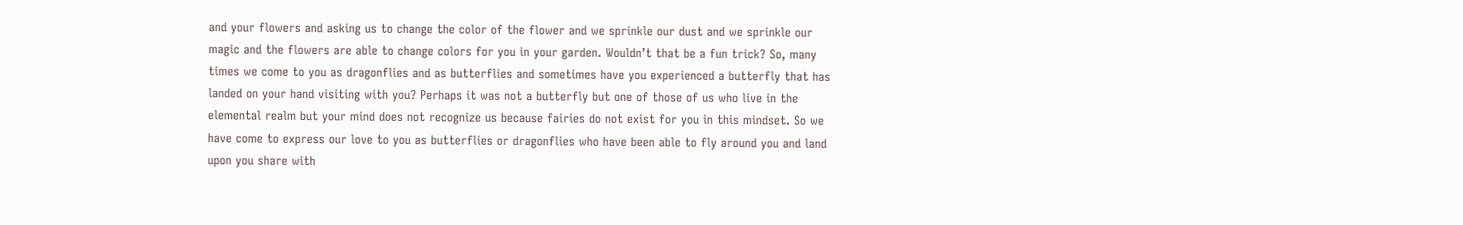and your flowers and asking us to change the color of the flower and we sprinkle our dust and we sprinkle our magic and the flowers are able to change colors for you in your garden. Wouldn’t that be a fun trick? So, many times we come to you as dragonflies and as butterflies and sometimes have you experienced a butterfly that has landed on your hand visiting with you? Perhaps it was not a butterfly but one of those of us who live in the elemental realm but your mind does not recognize us because fairies do not exist for you in this mindset. So we have come to express our love to you as butterflies or dragonflies who have been able to fly around you and land upon you share with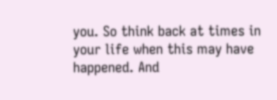you. So think back at times in your life when this may have happened. And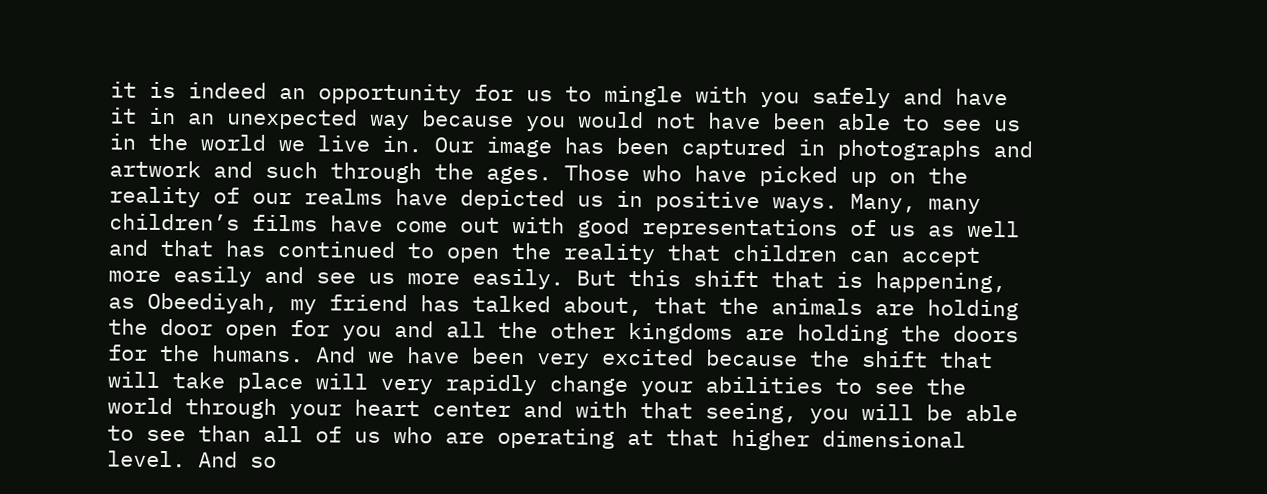it is indeed an opportunity for us to mingle with you safely and have it in an unexpected way because you would not have been able to see us in the world we live in. Our image has been captured in photographs and artwork and such through the ages. Those who have picked up on the reality of our realms have depicted us in positive ways. Many, many children’s films have come out with good representations of us as well and that has continued to open the reality that children can accept more easily and see us more easily. But this shift that is happening, as Obeediyah, my friend has talked about, that the animals are holding the door open for you and all the other kingdoms are holding the doors for the humans. And we have been very excited because the shift that will take place will very rapidly change your abilities to see the world through your heart center and with that seeing, you will be able to see than all of us who are operating at that higher dimensional level. And so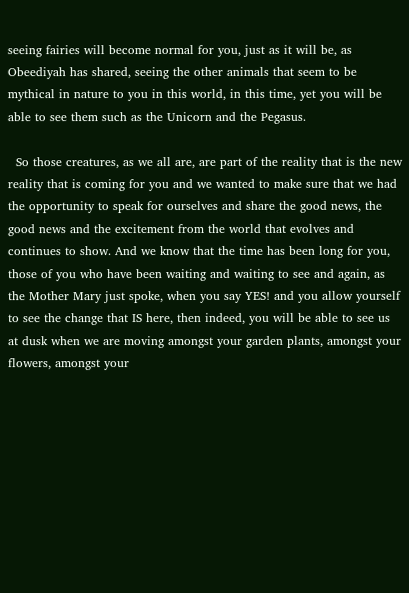seeing fairies will become normal for you, just as it will be, as Obeediyah has shared, seeing the other animals that seem to be mythical in nature to you in this world, in this time, yet you will be able to see them such as the Unicorn and the Pegasus.

  So those creatures, as we all are, are part of the reality that is the new reality that is coming for you and we wanted to make sure that we had the opportunity to speak for ourselves and share the good news, the good news and the excitement from the world that evolves and continues to show. And we know that the time has been long for you, those of you who have been waiting and waiting to see and again, as the Mother Mary just spoke, when you say YES! and you allow yourself to see the change that IS here, then indeed, you will be able to see us at dusk when we are moving amongst your garden plants, amongst your flowers, amongst your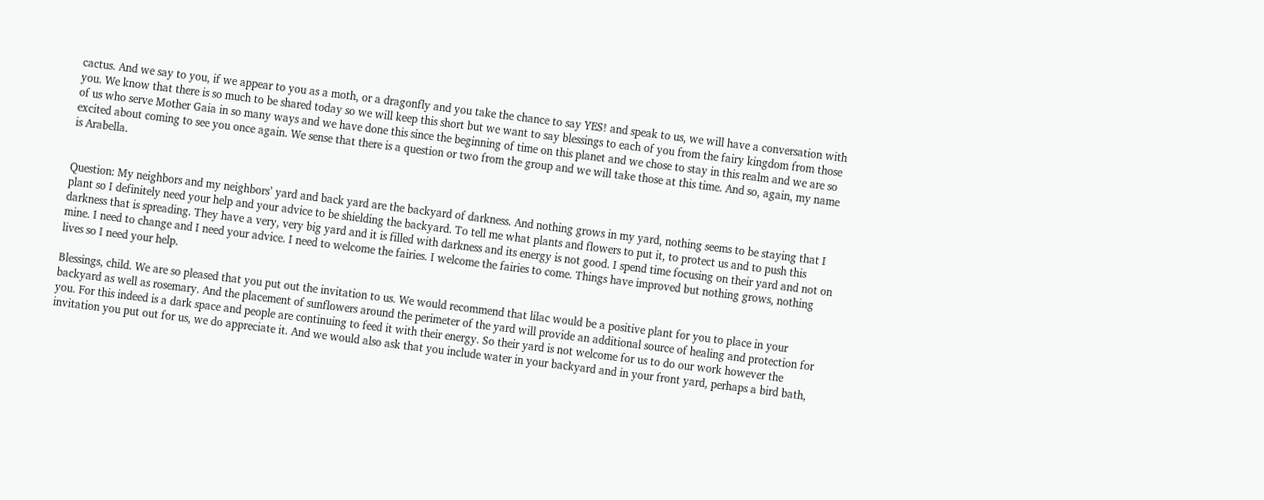cactus. And we say to you, if we appear to you as a moth, or a dragonfly and you take the chance to say YES! and speak to us, we will have a conversation with you. We know that there is so much to be shared today so we will keep this short but we want to say blessings to each of you from the fairy kingdom from those of us who serve Mother Gaia in so many ways and we have done this since the beginning of time on this planet and we chose to stay in this realm and we are so excited about coming to see you once again. We sense that there is a question or two from the group and we will take those at this time. And so, again, my name is Arabella.


Question: My neighbors and my neighbors’ yard and back yard are the backyard of darkness. And nothing grows in my yard, nothing seems to be staying that I plant so I definitely need your help and your advice to be shielding the backyard. To tell me what plants and flowers to put it, to protect us and to push this darkness that is spreading. They have a very, very big yard and it is filled with darkness and its energy is not good. I spend time focusing on their yard and not on mine. I need to change and I need your advice. I need to welcome the fairies. I welcome the fairies to come. Things have improved but nothing grows, nothing lives so I need your help.

Blessings, child. We are so pleased that you put out the invitation to us. We would recommend that lilac would be a positive plant for you to place in your backyard as well as rosemary. And the placement of sunflowers around the perimeter of the yard will provide an additional source of healing and protection for you. For this indeed is a dark space and people are continuing to feed it with their energy. So their yard is not welcome for us to do our work however the invitation you put out for us, we do appreciate it. And we would also ask that you include water in your backyard and in your front yard, perhaps a bird bath,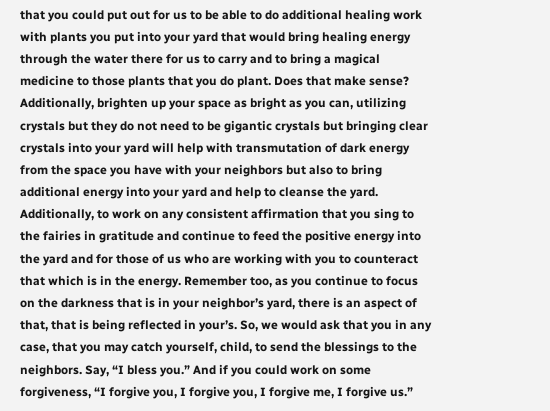that you could put out for us to be able to do additional healing work with plants you put into your yard that would bring healing energy through the water there for us to carry and to bring a magical medicine to those plants that you do plant. Does that make sense? Additionally, brighten up your space as bright as you can, utilizing crystals but they do not need to be gigantic crystals but bringing clear crystals into your yard will help with transmutation of dark energy from the space you have with your neighbors but also to bring additional energy into your yard and help to cleanse the yard. Additionally, to work on any consistent affirmation that you sing to the fairies in gratitude and continue to feed the positive energy into the yard and for those of us who are working with you to counteract that which is in the energy. Remember too, as you continue to focus on the darkness that is in your neighbor’s yard, there is an aspect of that, that is being reflected in your’s. So, we would ask that you in any case, that you may catch yourself, child, to send the blessings to the neighbors. Say, “I bless you.” And if you could work on some forgiveness, “I forgive you, I forgive you, I forgive me, I forgive us.”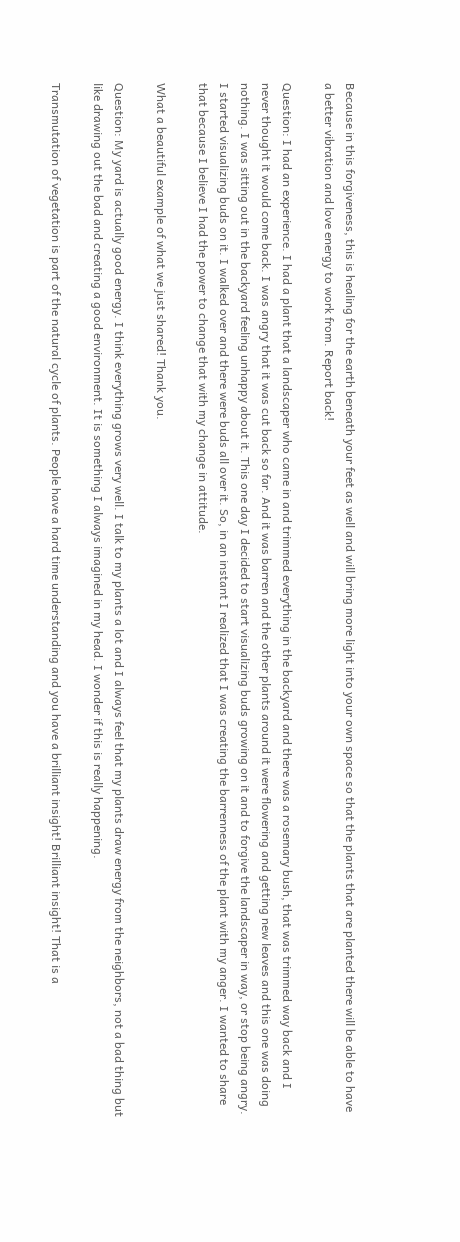Because in this forgiveness, this is healing for the earth beneath your feet as well and will bring more light into your own space so that the plants that are planted there will be able to have a better vibration and love energy to work from. Report back!

Question: I had an experience. I had a plant that a landscaper who came in and trimmed everything in the backyard and there was a rosemary bush, that was trimmed way back and I never thought it would come back. I was angry that it was cut back so far. And it was barren and the other plants around it were flowering and getting new leaves and this one was doing nothing. I was sitting out in the backyard feeling unhappy about it. This one day I decided to start visualizing buds growing on it and to forgive the landscaper in way, or stop being angry. I started visualizing buds on it. I walked over and there were buds all over it. So, in an instant I realized that I was creating the barrenness of the plant with my anger. I wanted to share that because I believe I had the power to change that with my change in attitude.

What a beautiful example of what we just shared! Thank you.

Question: My yard is actually good energy. I think everything grows very well. I talk to my plants a lot and I always feel that my plants draw energy from the neighbors, not a bad thing but like drawing out the bad and creating a good environment. It is something I always imagined in my head. I wonder if this is really happening.

Transmutation of vegetation is part of the natural cycle of plants. People have a hard time understanding and you have a brilliant insight! Brilliant insight! That is a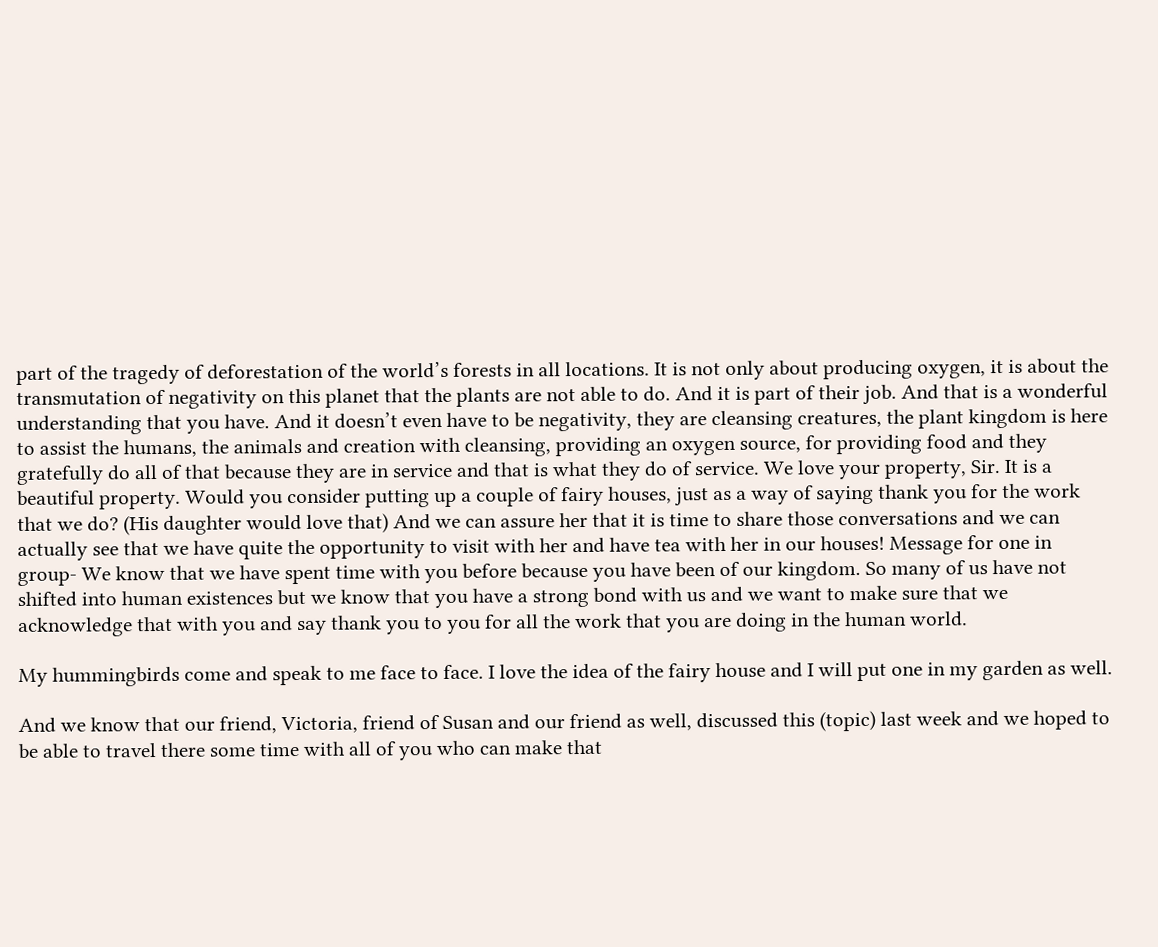part of the tragedy of deforestation of the world’s forests in all locations. It is not only about producing oxygen, it is about the transmutation of negativity on this planet that the plants are not able to do. And it is part of their job. And that is a wonderful understanding that you have. And it doesn’t even have to be negativity, they are cleansing creatures, the plant kingdom is here to assist the humans, the animals and creation with cleansing, providing an oxygen source, for providing food and they gratefully do all of that because they are in service and that is what they do of service. We love your property, Sir. It is a beautiful property. Would you consider putting up a couple of fairy houses, just as a way of saying thank you for the work that we do? (His daughter would love that) And we can assure her that it is time to share those conversations and we can actually see that we have quite the opportunity to visit with her and have tea with her in our houses! Message for one in group- We know that we have spent time with you before because you have been of our kingdom. So many of us have not shifted into human existences but we know that you have a strong bond with us and we want to make sure that we acknowledge that with you and say thank you to you for all the work that you are doing in the human world.

My hummingbirds come and speak to me face to face. I love the idea of the fairy house and I will put one in my garden as well.

And we know that our friend, Victoria, friend of Susan and our friend as well, discussed this (topic) last week and we hoped to be able to travel there some time with all of you who can make that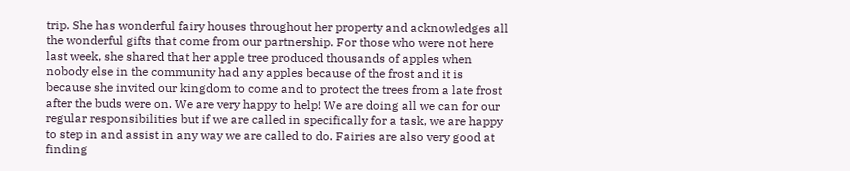trip. She has wonderful fairy houses throughout her property and acknowledges all the wonderful gifts that come from our partnership. For those who were not here last week, she shared that her apple tree produced thousands of apples when nobody else in the community had any apples because of the frost and it is because she invited our kingdom to come and to protect the trees from a late frost after the buds were on. We are very happy to help! We are doing all we can for our regular responsibilities but if we are called in specifically for a task, we are happy to step in and assist in any way we are called to do. Fairies are also very good at finding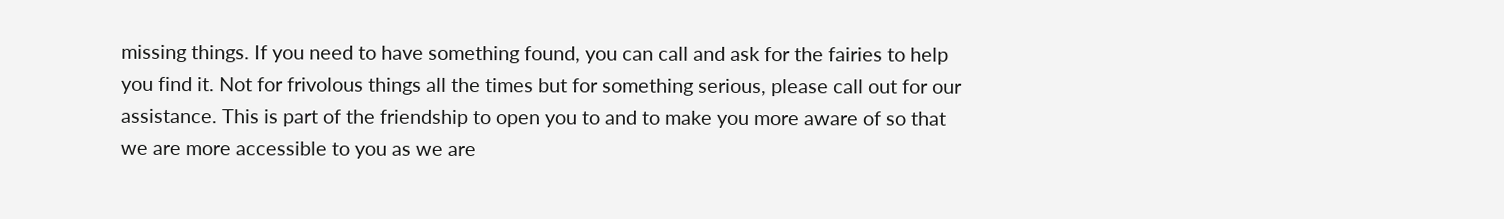missing things. If you need to have something found, you can call and ask for the fairies to help you find it. Not for frivolous things all the times but for something serious, please call out for our assistance. This is part of the friendship to open you to and to make you more aware of so that we are more accessible to you as we are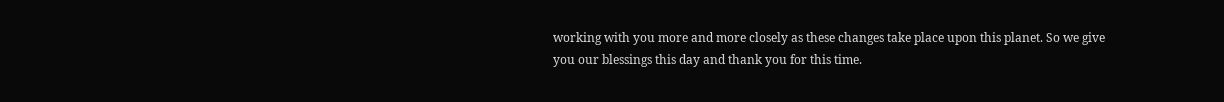working with you more and more closely as these changes take place upon this planet. So we give you our blessings this day and thank you for this time.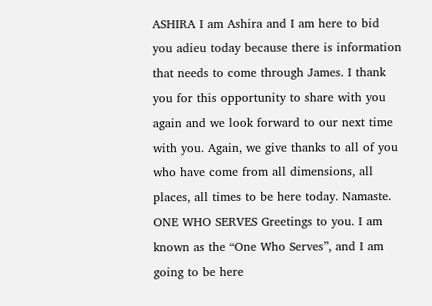ASHIRA I am Ashira and I am here to bid you adieu today because there is information that needs to come through James. I thank you for this opportunity to share with you again and we look forward to our next time with you. Again, we give thanks to all of you who have come from all dimensions, all places, all times to be here today. Namaste. ONE WHO SERVES Greetings to you. I am known as the “One Who Serves”, and I am going to be here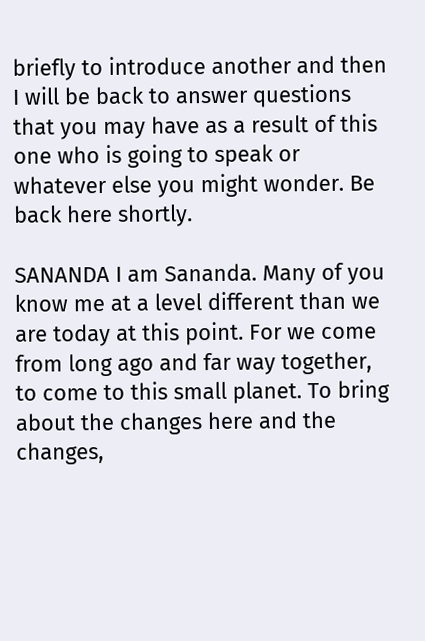briefly to introduce another and then I will be back to answer questions that you may have as a result of this one who is going to speak or whatever else you might wonder. Be back here shortly.

SANANDA I am Sananda. Many of you know me at a level different than we are today at this point. For we come from long ago and far way together, to come to this small planet. To bring about the changes here and the changes,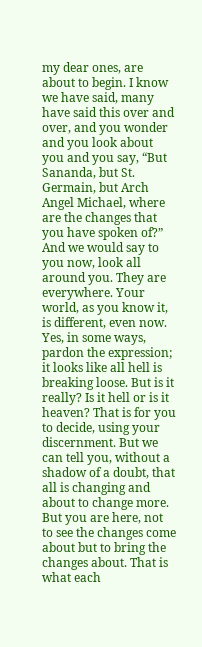my dear ones, are about to begin. I know we have said, many have said this over and over, and you wonder and you look about you and you say, “But Sananda, but St. Germain, but Arch Angel Michael, where are the changes that you have spoken of?” And we would say to you now, look all around you. They are everywhere. Your world, as you know it, is different, even now. Yes, in some ways, pardon the expression; it looks like all hell is breaking loose. But is it really? Is it hell or is it heaven? That is for you to decide, using your discernment. But we can tell you, without a shadow of a doubt, that all is changing and about to change more. But you are here, not to see the changes come about but to bring the changes about. That is what each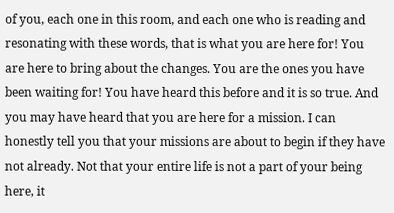of you, each one in this room, and each one who is reading and resonating with these words, that is what you are here for! You are here to bring about the changes. You are the ones you have been waiting for! You have heard this before and it is so true. And you may have heard that you are here for a mission. I can honestly tell you that your missions are about to begin if they have not already. Not that your entire life is not a part of your being here, it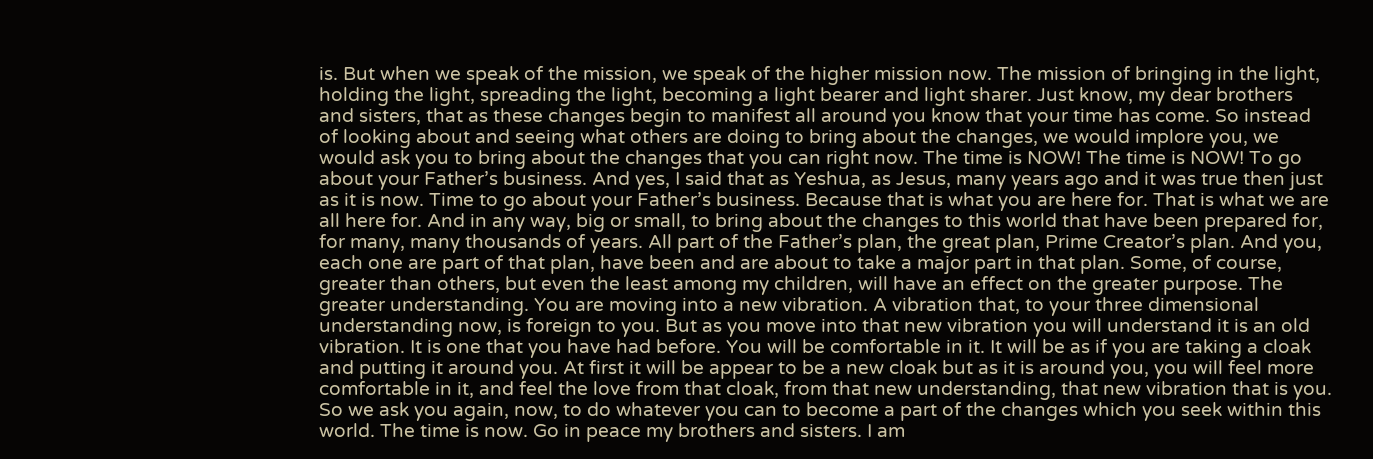is. But when we speak of the mission, we speak of the higher mission now. The mission of bringing in the light, holding the light, spreading the light, becoming a light bearer and light sharer. Just know, my dear brothers and sisters, that as these changes begin to manifest all around you know that your time has come. So instead of looking about and seeing what others are doing to bring about the changes, we would implore you, we would ask you to bring about the changes that you can right now. The time is NOW! The time is NOW! To go about your Father’s business. And yes, I said that as Yeshua, as Jesus, many years ago and it was true then just as it is now. Time to go about your Father’s business. Because that is what you are here for. That is what we are all here for. And in any way, big or small, to bring about the changes to this world that have been prepared for, for many, many thousands of years. All part of the Father’s plan, the great plan, Prime Creator’s plan. And you, each one are part of that plan, have been and are about to take a major part in that plan. Some, of course, greater than others, but even the least among my children, will have an effect on the greater purpose. The greater understanding. You are moving into a new vibration. A vibration that, to your three dimensional understanding now, is foreign to you. But as you move into that new vibration you will understand it is an old vibration. It is one that you have had before. You will be comfortable in it. It will be as if you are taking a cloak and putting it around you. At first it will be appear to be a new cloak but as it is around you, you will feel more comfortable in it, and feel the love from that cloak, from that new understanding, that new vibration that is you. So we ask you again, now, to do whatever you can to become a part of the changes which you seek within this world. The time is now. Go in peace my brothers and sisters. I am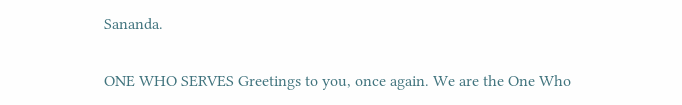Sananda.

ONE WHO SERVES Greetings to you, once again. We are the One Who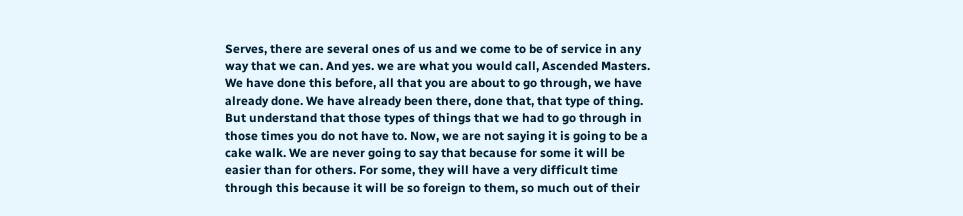Serves, there are several ones of us and we come to be of service in any way that we can. And yes. we are what you would call, Ascended Masters. We have done this before, all that you are about to go through, we have already done. We have already been there, done that, that type of thing. But understand that those types of things that we had to go through in those times you do not have to. Now, we are not saying it is going to be a cake walk. We are never going to say that because for some it will be easier than for others. For some, they will have a very difficult time through this because it will be so foreign to them, so much out of their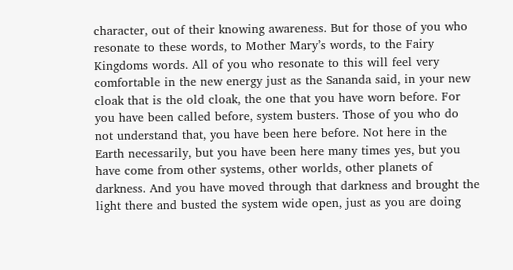character, out of their knowing awareness. But for those of you who resonate to these words, to Mother Mary’s words, to the Fairy Kingdoms words. All of you who resonate to this will feel very comfortable in the new energy just as the Sananda said, in your new cloak that is the old cloak, the one that you have worn before. For you have been called before, system busters. Those of you who do not understand that, you have been here before. Not here in the Earth necessarily, but you have been here many times yes, but you have come from other systems, other worlds, other planets of darkness. And you have moved through that darkness and brought the light there and busted the system wide open, just as you are doing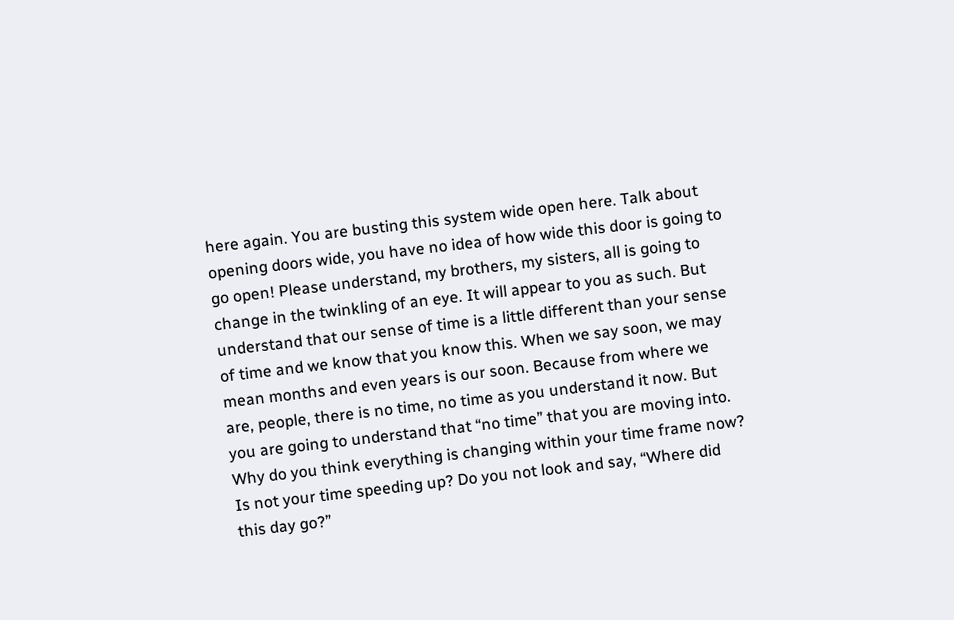here again. You are busting this system wide open here. Talk about opening doors wide, you have no idea of how wide this door is going to go open! Please understand, my brothers, my sisters, all is going to change in the twinkling of an eye. It will appear to you as such. But understand that our sense of time is a little different than your sense of time and we know that you know this. When we say soon, we may mean months and even years is our soon. Because from where we are, people, there is no time, no time as you understand it now. But you are going to understand that “no time” that you are moving into. Why do you think everything is changing within your time frame now? Is not your time speeding up? Do you not look and say, “Where did this day go?”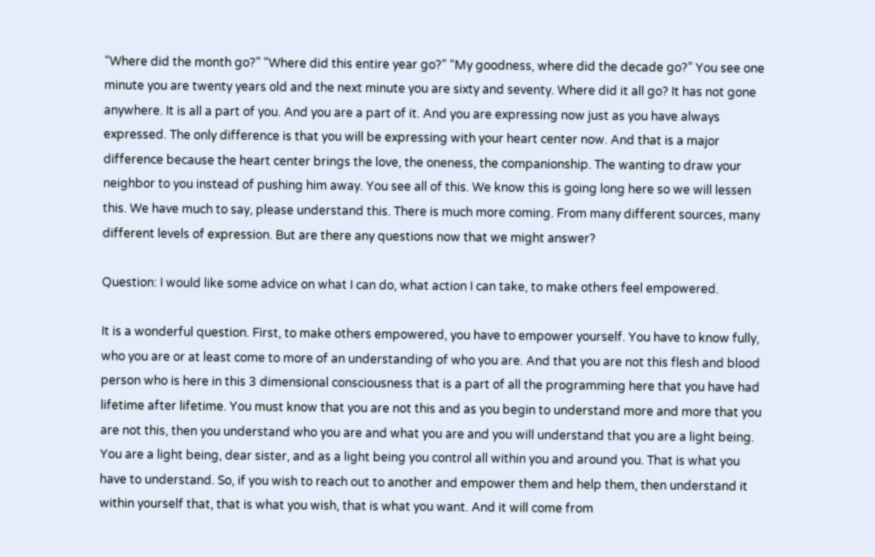“Where did the month go?” “Where did this entire year go?” “My goodness, where did the decade go?” You see one minute you are twenty years old and the next minute you are sixty and seventy. Where did it all go? It has not gone anywhere. It is all a part of you. And you are a part of it. And you are expressing now just as you have always expressed. The only difference is that you will be expressing with your heart center now. And that is a major difference because the heart center brings the love, the oneness, the companionship. The wanting to draw your neighbor to you instead of pushing him away. You see all of this. We know this is going long here so we will lessen this. We have much to say, please understand this. There is much more coming. From many different sources, many different levels of expression. But are there any questions now that we might answer?

Question: I would like some advice on what I can do, what action I can take, to make others feel empowered.

It is a wonderful question. First, to make others empowered, you have to empower yourself. You have to know fully, who you are or at least come to more of an understanding of who you are. And that you are not this flesh and blood person who is here in this 3 dimensional consciousness that is a part of all the programming here that you have had lifetime after lifetime. You must know that you are not this and as you begin to understand more and more that you are not this, then you understand who you are and what you are and you will understand that you are a light being. You are a light being, dear sister, and as a light being you control all within you and around you. That is what you have to understand. So, if you wish to reach out to another and empower them and help them, then understand it within yourself that, that is what you wish, that is what you want. And it will come from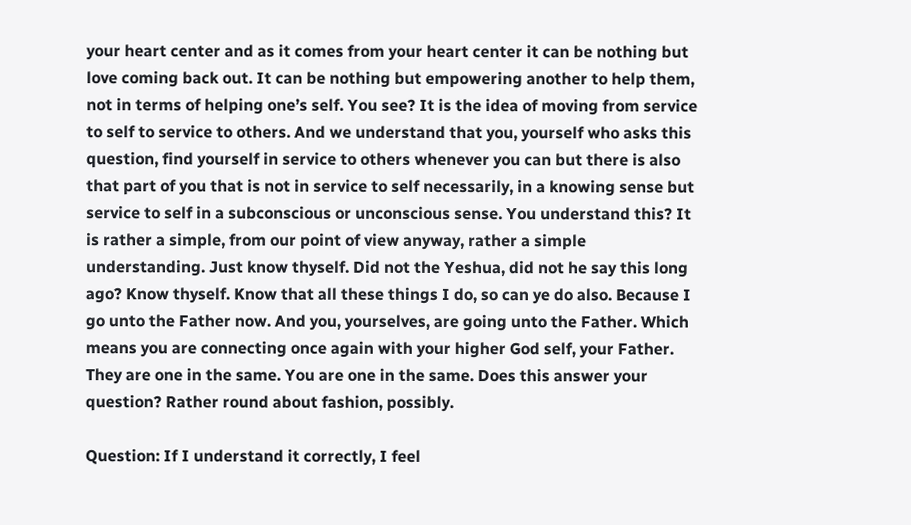your heart center and as it comes from your heart center it can be nothing but love coming back out. It can be nothing but empowering another to help them, not in terms of helping one’s self. You see? It is the idea of moving from service to self to service to others. And we understand that you, yourself who asks this question, find yourself in service to others whenever you can but there is also that part of you that is not in service to self necessarily, in a knowing sense but service to self in a subconscious or unconscious sense. You understand this? It is rather a simple, from our point of view anyway, rather a simple understanding. Just know thyself. Did not the Yeshua, did not he say this long ago? Know thyself. Know that all these things I do, so can ye do also. Because I go unto the Father now. And you, yourselves, are going unto the Father. Which means you are connecting once again with your higher God self, your Father. They are one in the same. You are one in the same. Does this answer your question? Rather round about fashion, possibly.

Question: If I understand it correctly, I feel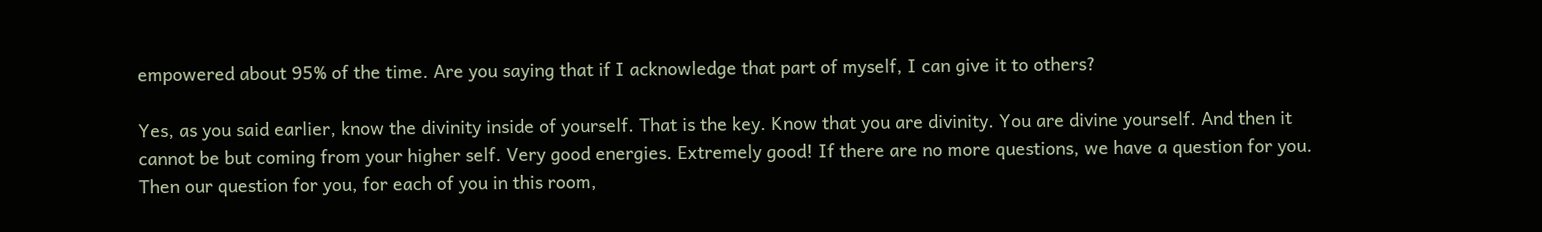empowered about 95% of the time. Are you saying that if I acknowledge that part of myself, I can give it to others?

Yes, as you said earlier, know the divinity inside of yourself. That is the key. Know that you are divinity. You are divine yourself. And then it cannot be but coming from your higher self. Very good energies. Extremely good! If there are no more questions, we have a question for you. Then our question for you, for each of you in this room,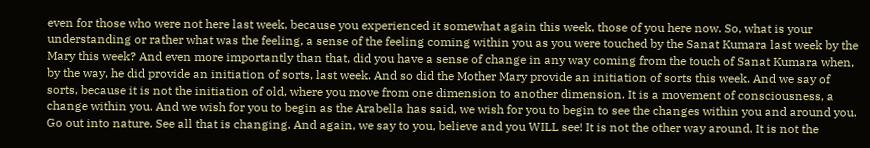even for those who were not here last week, because you experienced it somewhat again this week, those of you here now. So, what is your understanding or rather what was the feeling, a sense of the feeling coming within you as you were touched by the Sanat Kumara last week by the Mary this week? And even more importantly than that, did you have a sense of change in any way coming from the touch of Sanat Kumara when, by the way, he did provide an initiation of sorts, last week. And so did the Mother Mary provide an initiation of sorts this week. And we say of sorts, because it is not the initiation of old, where you move from one dimension to another dimension. It is a movement of consciousness, a change within you. And we wish for you to begin as the Arabella has said, we wish for you to begin to see the changes within you and around you. Go out into nature. See all that is changing. And again, we say to you, believe and you WILL see! It is not the other way around. It is not the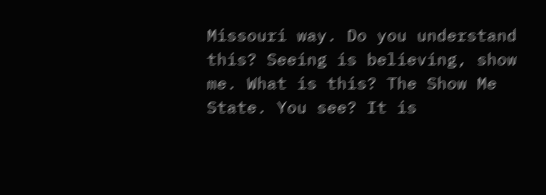Missouri way. Do you understand this? Seeing is believing, show me. What is this? The Show Me State. You see? It is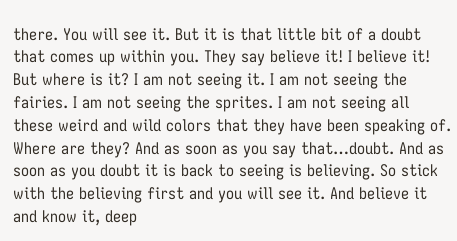there. You will see it. But it is that little bit of a doubt that comes up within you. They say believe it! I believe it! But where is it? I am not seeing it. I am not seeing the fairies. I am not seeing the sprites. I am not seeing all these weird and wild colors that they have been speaking of. Where are they? And as soon as you say that…doubt. And as soon as you doubt it is back to seeing is believing. So stick with the believing first and you will see it. And believe it and know it, deep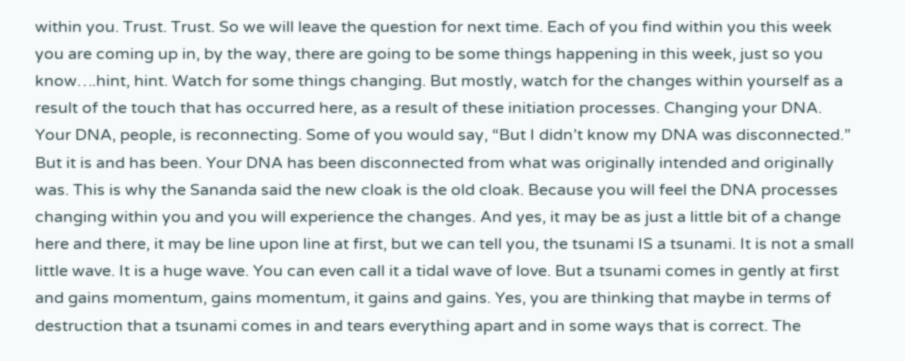within you. Trust. Trust. So we will leave the question for next time. Each of you find within you this week you are coming up in, by the way, there are going to be some things happening in this week, just so you know….hint, hint. Watch for some things changing. But mostly, watch for the changes within yourself as a result of the touch that has occurred here, as a result of these initiation processes. Changing your DNA. Your DNA, people, is reconnecting. Some of you would say, “But I didn’t know my DNA was disconnected.” But it is and has been. Your DNA has been disconnected from what was originally intended and originally was. This is why the Sananda said the new cloak is the old cloak. Because you will feel the DNA processes changing within you and you will experience the changes. And yes, it may be as just a little bit of a change here and there, it may be line upon line at first, but we can tell you, the tsunami IS a tsunami. It is not a small little wave. It is a huge wave. You can even call it a tidal wave of love. But a tsunami comes in gently at first and gains momentum, gains momentum, it gains and gains. Yes, you are thinking that maybe in terms of destruction that a tsunami comes in and tears everything apart and in some ways that is correct. The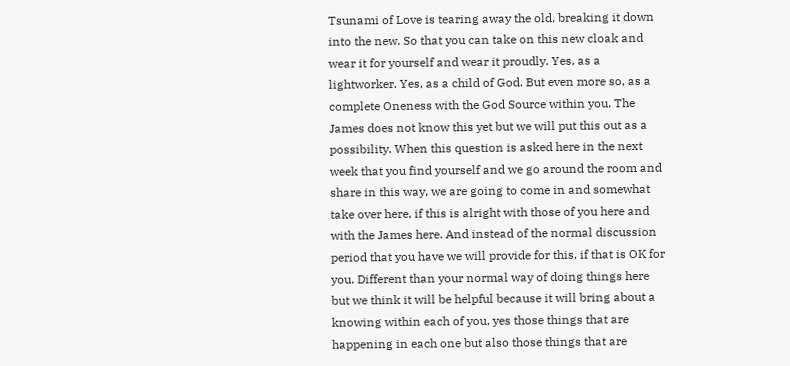Tsunami of Love is tearing away the old, breaking it down into the new. So that you can take on this new cloak and wear it for yourself and wear it proudly. Yes, as a lightworker. Yes, as a child of God. But even more so, as a complete Oneness with the God Source within you. The James does not know this yet but we will put this out as a possibility. When this question is asked here in the next week that you find yourself and we go around the room and share in this way, we are going to come in and somewhat take over here, if this is alright with those of you here and with the James here. And instead of the normal discussion period that you have we will provide for this, if that is OK for you. Different than your normal way of doing things here but we think it will be helpful because it will bring about a knowing within each of you, yes those things that are happening in each one but also those things that are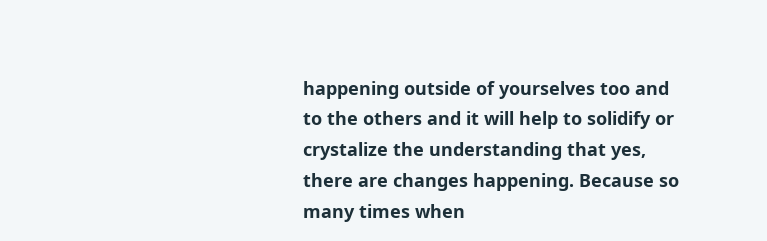happening outside of yourselves too and to the others and it will help to solidify or crystalize the understanding that yes, there are changes happening. Because so many times when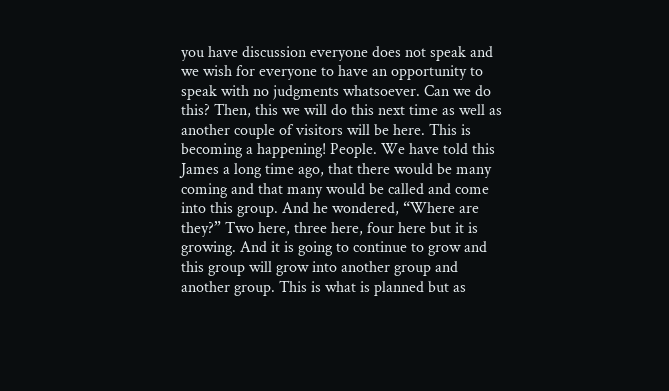you have discussion everyone does not speak and we wish for everyone to have an opportunity to speak with no judgments whatsoever. Can we do this? Then, this we will do this next time as well as another couple of visitors will be here. This is becoming a happening! People. We have told this James a long time ago, that there would be many coming and that many would be called and come into this group. And he wondered, “Where are they?” Two here, three here, four here but it is growing. And it is going to continue to grow and this group will grow into another group and another group. This is what is planned but as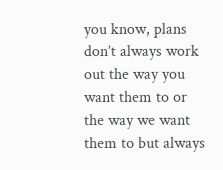you know, plans don’t always work out the way you want them to or the way we want them to but always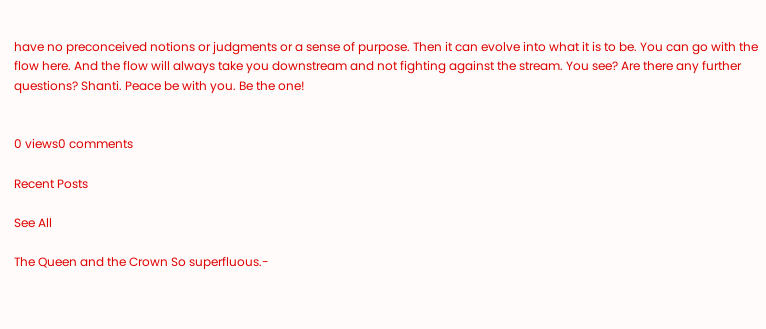have no preconceived notions or judgments or a sense of purpose. Then it can evolve into what it is to be. You can go with the flow here. And the flow will always take you downstream and not fighting against the stream. You see? Are there any further questions? Shanti. Peace be with you. Be the one!


0 views0 comments

Recent Posts

See All

The Queen and the Crown So superfluous.-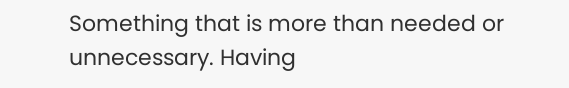Something that is more than needed or unnecessary. Having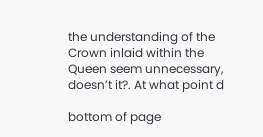the understanding of the Crown inlaid within the Queen seem unnecessary, doesn’t it?. At what point d

bottom of page